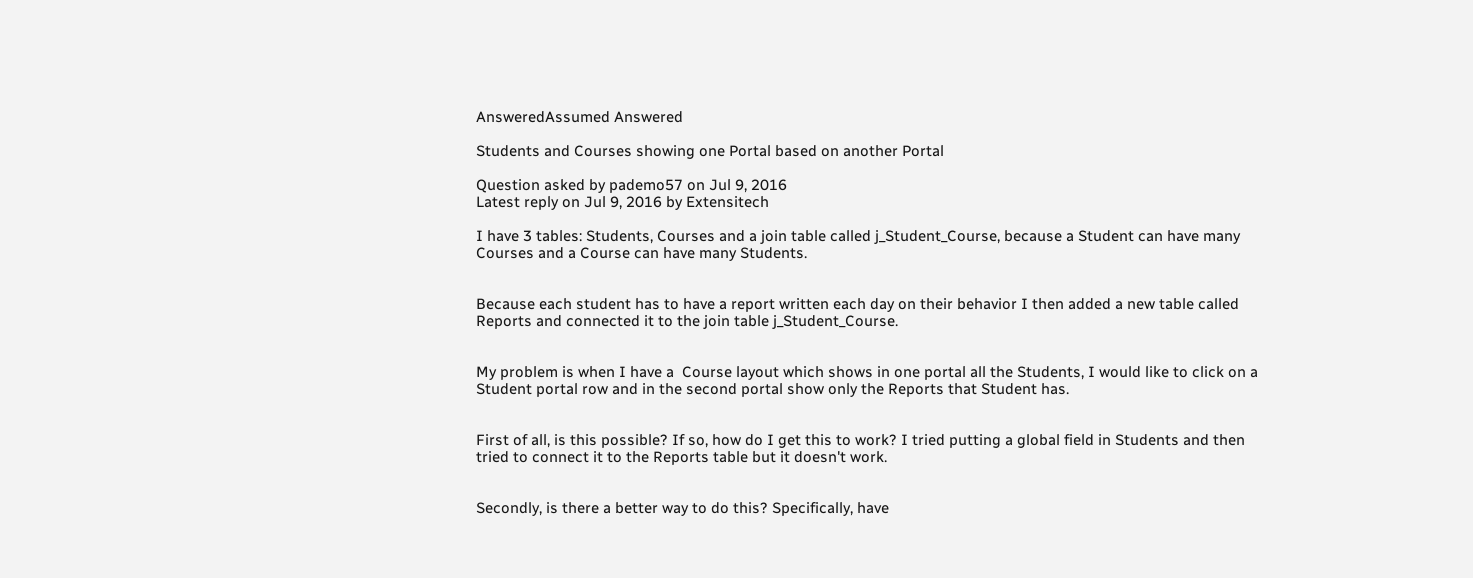AnsweredAssumed Answered

Students and Courses showing one Portal based on another Portal

Question asked by pademo57 on Jul 9, 2016
Latest reply on Jul 9, 2016 by Extensitech

I have 3 tables: Students, Courses and a join table called j_Student_Course, because a Student can have many Courses and a Course can have many Students.


Because each student has to have a report written each day on their behavior I then added a new table called Reports and connected it to the join table j_Student_Course.


My problem is when I have a  Course layout which shows in one portal all the Students, I would like to click on a Student portal row and in the second portal show only the Reports that Student has.


First of all, is this possible? If so, how do I get this to work? I tried putting a global field in Students and then tried to connect it to the Reports table but it doesn't work.


Secondly, is there a better way to do this? Specifically, have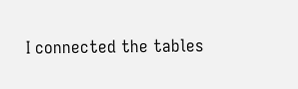I connected the tables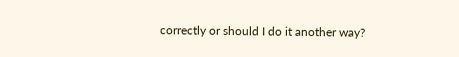correctly or should I do it another way?